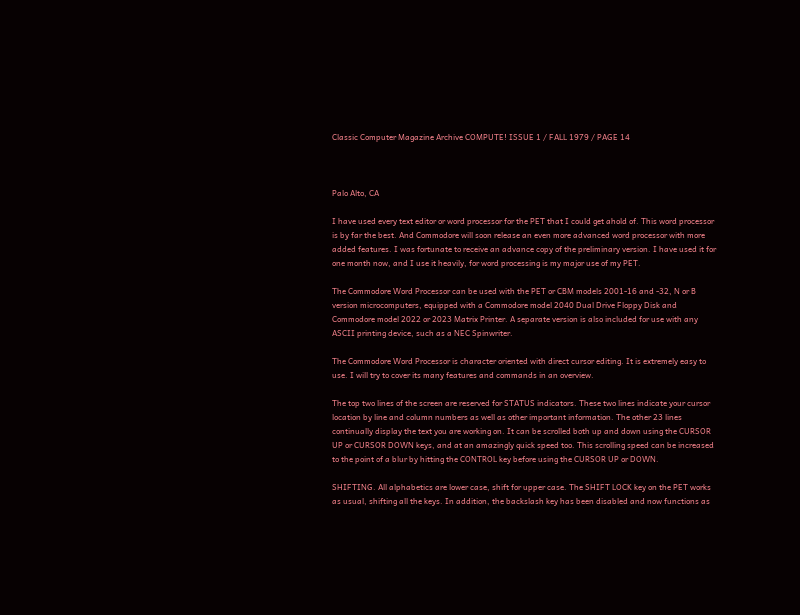Classic Computer Magazine Archive COMPUTE! ISSUE 1 / FALL 1979 / PAGE 14



Palo Alto, CA

I have used every text editor or word processor for the PET that I could get ahold of. This word processor is by far the best. And Commodore will soon release an even more advanced word processor with more added features. I was fortunate to receive an advance copy of the preliminary version. I have used it for one month now, and I use it heavily, for word processing is my major use of my PET.

The Commodore Word Processor can be used with the PET or CBM models 2001-16 and -32, N or B version microcomputers, equipped with a Commodore model 2040 Dual Drive Floppy Disk and Commodore model 2022 or 2023 Matrix Printer. A separate version is also included for use with any ASCII printing device, such as a NEC Spinwriter.

The Commodore Word Processor is character oriented with direct cursor editing. It is extremely easy to use. I will try to cover its many features and commands in an overview.

The top two lines of the screen are reserved for STATUS indicators. These two lines indicate your cursor location by line and column numbers as well as other important information. The other 23 lines continually display the text you are working on. It can be scrolled both up and down using the CURSOR UP or CURSOR DOWN keys, and at an amazingly quick speed too. This scrolling speed can be increased to the point of a blur by hitting the CONTROL key before using the CURSOR UP or DOWN.

SHIFTING. All alphabetics are lower case, shift for upper case. The SHIFT LOCK key on the PET works as usual, shifting all the keys. In addition, the backslash key has been disabled and now functions as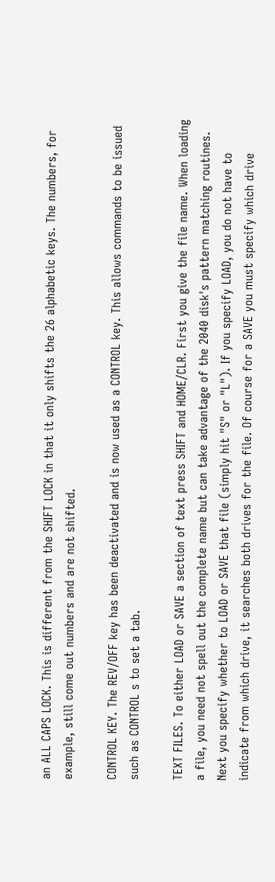an ALL CAPS LOCK. This is different from the SHIFT LOCK in that it only shifts the 26 alphabetic keys. The numbers, for example, still come out numbers and are not shifted.

CONTROL KEY. The REV/OFF key has been deactivated and is now used as a CONTROL key. This allows commands to be issued such as CONTROL s to set a tab.

TEXT FILES. To either LOAD or SAVE a section of text press SHIFT and HOME/CLR. First you give the file name. When loading a file, you need not spell out the complete name but can take advantage of the 2040 disk's pattern matching routines. Next you specify whether to LOAD or SAVE that file (simply hit "S" or "L"). If you specify LOAD, you do not have to indicate from which drive, it searches both drives for the file. Of course for a SAVE you must specify which drive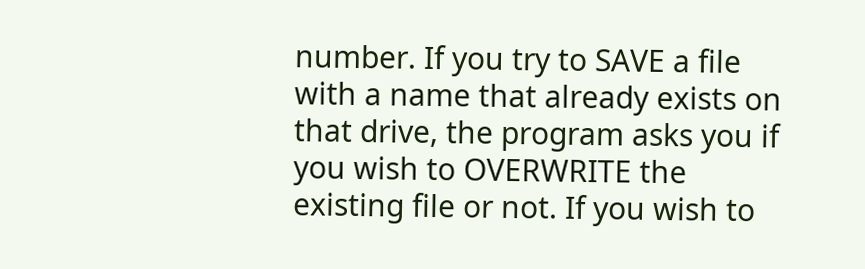number. If you try to SAVE a file with a name that already exists on that drive, the program asks you if you wish to OVERWRITE the existing file or not. If you wish to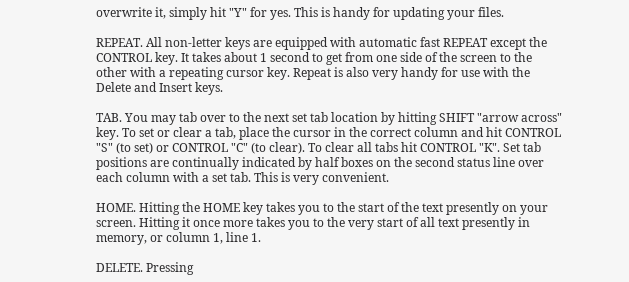overwrite it, simply hit "Y" for yes. This is handy for updating your files.

REPEAT. All non-letter keys are equipped with automatic fast REPEAT except the CONTROL key. It takes about 1 second to get from one side of the screen to the other with a repeating cursor key. Repeat is also very handy for use with the Delete and Insert keys.

TAB. You may tab over to the next set tab location by hitting SHIFT "arrow across" key. To set or clear a tab, place the cursor in the correct column and hit CONTROL "S" (to set) or CONTROL "C" (to clear). To clear all tabs hit CONTROL "K". Set tab positions are continually indicated by half boxes on the second status line over each column with a set tab. This is very convenient.

HOME. Hitting the HOME key takes you to the start of the text presently on your screen. Hitting it once more takes you to the very start of all text presently in memory, or column 1, line 1.

DELETE. Pressing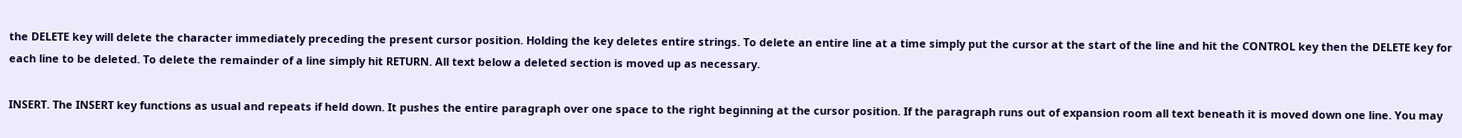the DELETE key will delete the character immediately preceding the present cursor position. Holding the key deletes entire strings. To delete an entire line at a time simply put the cursor at the start of the line and hit the CONTROL key then the DELETE key for each line to be deleted. To delete the remainder of a line simply hit RETURN. All text below a deleted section is moved up as necessary.

INSERT. The INSERT key functions as usual and repeats if held down. It pushes the entire paragraph over one space to the right beginning at the cursor position. If the paragraph runs out of expansion room all text beneath it is moved down one line. You may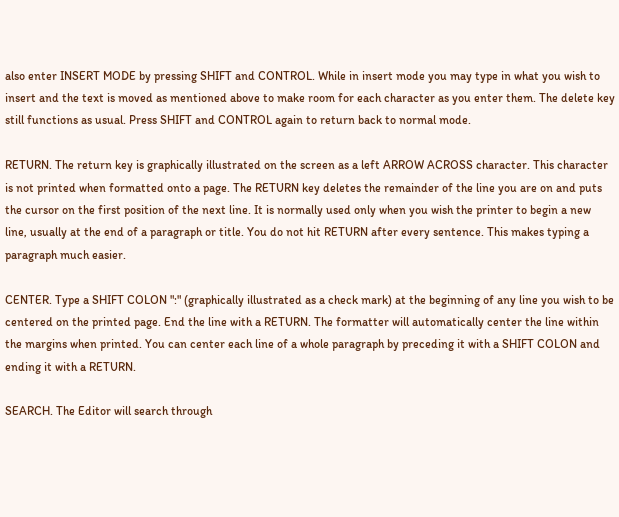also enter INSERT MODE by pressing SHIFT and CONTROL. While in insert mode you may type in what you wish to insert and the text is moved as mentioned above to make room for each character as you enter them. The delete key still functions as usual. Press SHIFT and CONTROL again to return back to normal mode.

RETURN. The return key is graphically illustrated on the screen as a left ARROW ACROSS character. This character is not printed when formatted onto a page. The RETURN key deletes the remainder of the line you are on and puts the cursor on the first position of the next line. It is normally used only when you wish the printer to begin a new line, usually at the end of a paragraph or title. You do not hit RETURN after every sentence. This makes typing a paragraph much easier.

CENTER. Type a SHIFT COLON ":" (graphically illustrated as a check mark) at the beginning of any line you wish to be centered on the printed page. End the line with a RETURN. The formatter will automatically center the line within the margins when printed. You can center each line of a whole paragraph by preceding it with a SHIFT COLON and ending it with a RETURN.

SEARCH. The Editor will search through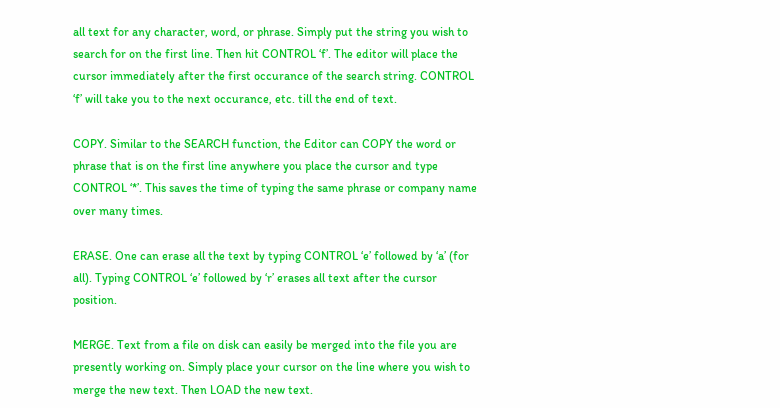all text for any character, word, or phrase. Simply put the string you wish to search for on the first line. Then hit CONTROL ‘f’. The editor will place the cursor immediately after the first occurance of the search string. CONTROL ‘f’ will take you to the next occurance, etc. till the end of text.

COPY. Similar to the SEARCH function, the Editor can COPY the word or phrase that is on the first line anywhere you place the cursor and type CONTROL ‘*’. This saves the time of typing the same phrase or company name over many times.

ERASE. One can erase all the text by typing CONTROL ‘e’ followed by ‘a’ (for all). Typing CONTROL ‘e’ followed by ‘r’ erases all text after the cursor position.

MERGE. Text from a file on disk can easily be merged into the file you are presently working on. Simply place your cursor on the line where you wish to merge the new text. Then LOAD the new text.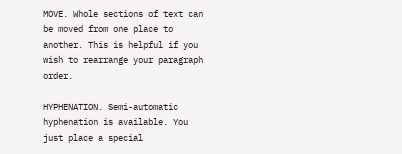MOVE. Whole sections of text can be moved from one place to another. This is helpful if you wish to rearrange your paragraph order.

HYPHENATION. Semi-automatic hyphenation is available. You just place a special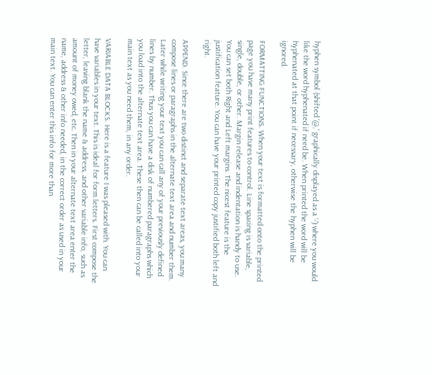hyphen symbol (shifted ‘@,’ graphically displayed as a ‘-’) where you would like the word hyphenated if need be. When printed the word will be hyphenated at that point if necessary, otherwise the hyphen will be ignored.

FORMATTING FUNCTIONS. When your text is formatted onto the printed page you have many print features to control. Line spacing is variable, single, double, or other. Margin release and indentation is handy to use. You can set both Right and Left margins. The nicest feature is the justification feature. You can have your printed copy justified both left and right.

APPEND. Since there are two distinct and separate text areas, you many compose lines or paragraphs in the alternate text area and number them. Later while writing your text you can call any of your previously defined lines by number. Thus you can have a disk of numbered paragraphs which you load into the alternate text area. These then can be called into your main text as you need them, in any order.

VARIABLE DATA BLOCKS. Here is a feature I was pleased with. You can have variables in your text. This is ideal for form letters. First compose the letter, leaving blank the name & address, and other variable info, such as amount of money owed, etc. Then in your alternate text area enter the name, address & other info needed, in the correct order as used in your main text. You can enter this info for more than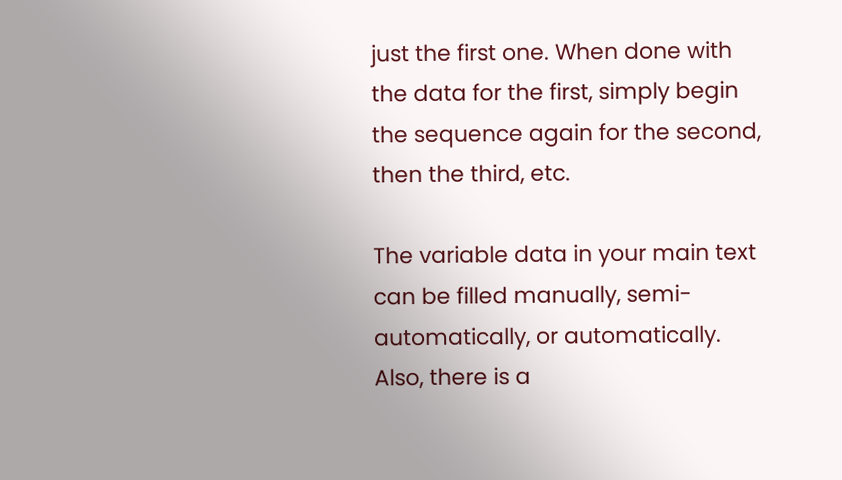just the first one. When done with the data for the first, simply begin the sequence again for the second, then the third, etc.

The variable data in your main text can be filled manually, semi-automatically, or automatically. Also, there is a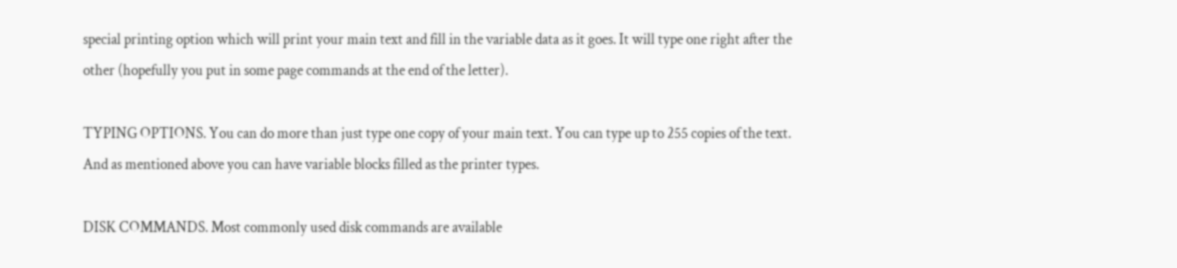special printing option which will print your main text and fill in the variable data as it goes. It will type one right after the other (hopefully you put in some page commands at the end of the letter).

TYPING OPTIONS. You can do more than just type one copy of your main text. You can type up to 255 copies of the text. And as mentioned above you can have variable blocks filled as the printer types.

DISK COMMANDS. Most commonly used disk commands are available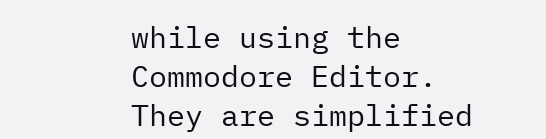while using the Commodore Editor. They are simplified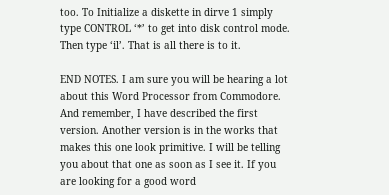too. To Initialize a diskette in dirve 1 simply type CONTROL ‘*’ to get into disk control mode. Then type ‘il’. That is all there is to it.

END NOTES. I am sure you will be hearing a lot about this Word Processor from Commodore. And remember, I have described the first version. Another version is in the works that makes this one look primitive. I will be telling you about that one as soon as I see it. If you are looking for a good word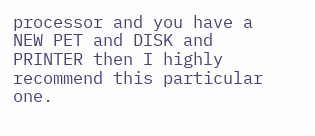processor and you have a NEW PET and DISK and PRINTER then I highly recommend this particular one.